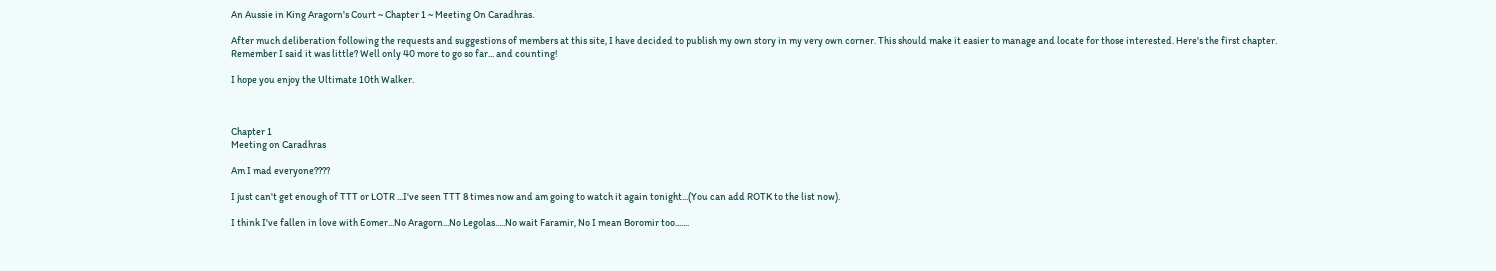An Aussie in King Aragorn's Court ~ Chapter 1 ~ Meeting On Caradhras.

After much deliberation following the requests and suggestions of members at this site, I have decided to publish my own story in my very own corner. This should make it easier to manage and locate for those interested. Here's the first chapter. Remember I said it was little? Well only 40 more to go so far... and counting!

I hope you enjoy the Ultimate 10th Walker.



Chapter 1
Meeting on Caradhras

Am I mad everyone????

I just can't get enough of TTT or LOTR ...I've seen TTT 8 times now and am going to watch it again tonight...(You can add ROTK to the list now).

I think I've fallen in love with Eomer...No Aragorn...No Legolas.....No wait Faramir, No I mean Boromir too.......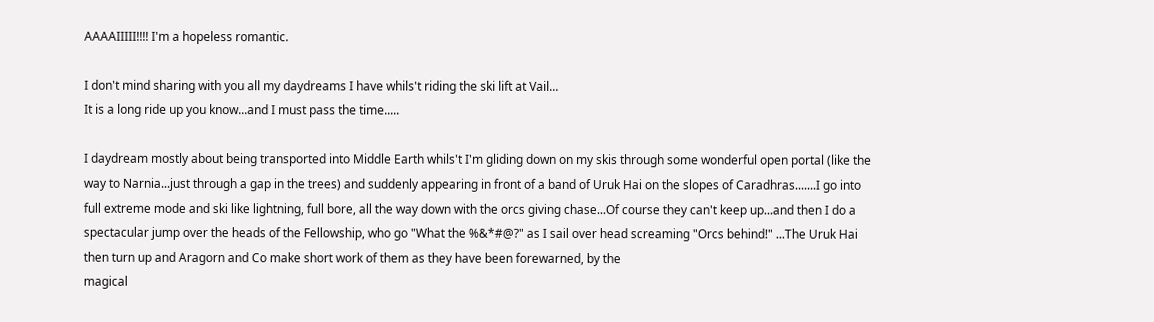AAAAIIIII!!!! I'm a hopeless romantic.

I don't mind sharing with you all my daydreams I have whils't riding the ski lift at Vail...
It is a long ride up you know...and I must pass the time.....

I daydream mostly about being transported into Middle Earth whils't I'm gliding down on my skis through some wonderful open portal (like the way to Narnia...just through a gap in the trees) and suddenly appearing in front of a band of Uruk Hai on the slopes of Caradhras.......I go into full extreme mode and ski like lightning, full bore, all the way down with the orcs giving chase...Of course they can't keep up...and then I do a spectacular jump over the heads of the Fellowship, who go "What the %&*#@?" as I sail over head screaming "Orcs behind!" ...The Uruk Hai then turn up and Aragorn and Co make short work of them as they have been forewarned, by the
magical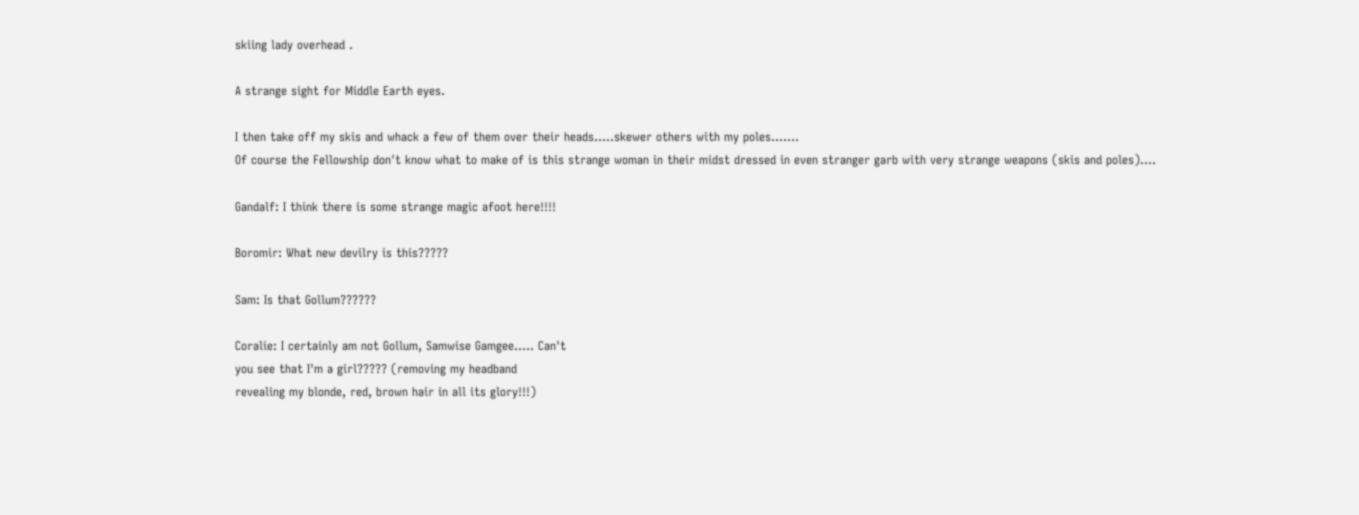skiing lady overhead .

A strange sight for Middle Earth eyes.

I then take off my skis and whack a few of them over their heads.....skewer others with my poles.......
Of course the Fellowship don't know what to make of is this strange woman in their midst dressed in even stranger garb with very strange weapons (skis and poles)....

Gandalf: I think there is some strange magic afoot here!!!!

Boromir: What new devilry is this?????

Sam: Is that Gollum??????

Coralie: I certainly am not Gollum, Samwise Gamgee..... Can't
you see that I'm a girl????? (removing my headband
revealing my blonde, red, brown hair in all its glory!!!)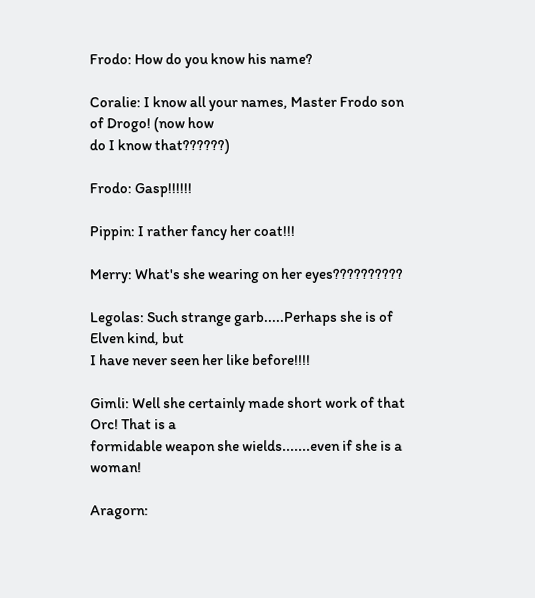Frodo: How do you know his name?

Coralie: I know all your names, Master Frodo son of Drogo! (now how
do I know that??????)

Frodo: Gasp!!!!!!

Pippin: I rather fancy her coat!!!

Merry: What's she wearing on her eyes??????????

Legolas: Such strange garb.....Perhaps she is of Elven kind, but
I have never seen her like before!!!!

Gimli: Well she certainly made short work of that Orc! That is a
formidable weapon she wields.......even if she is a woman!

Aragorn: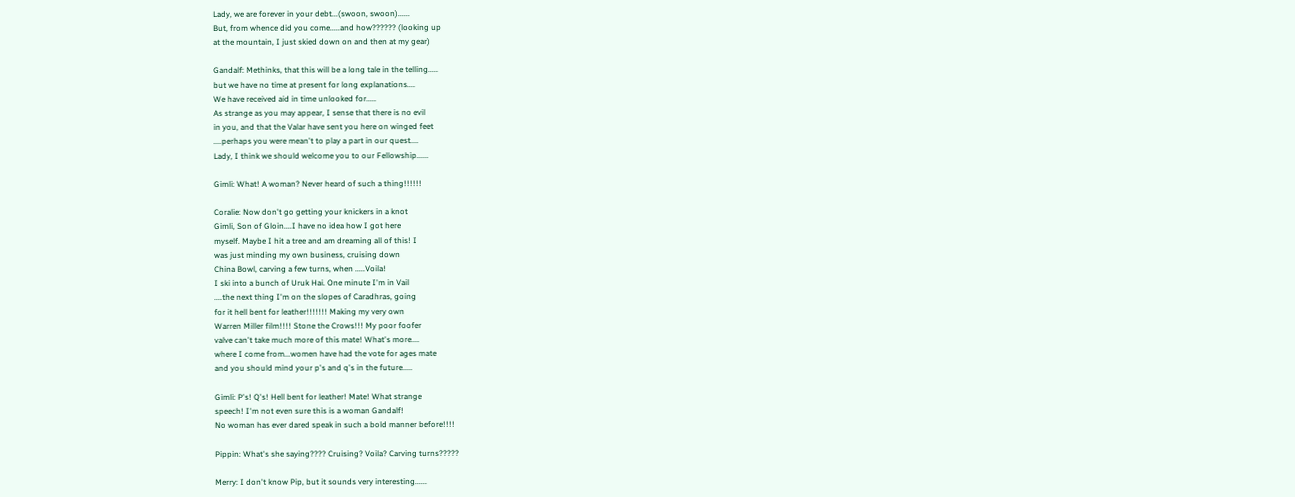Lady, we are forever in your debt...(swoon, swoon)......
But, from whence did you come.....and how?????? (looking up
at the mountain, I just skied down on and then at my gear)

Gandalf: Methinks, that this will be a long tale in the telling.....
but we have no time at present for long explanations....
We have received aid in time unlooked for.....
As strange as you may appear, I sense that there is no evil
in you, and that the Valar have sent you here on winged feet
....perhaps you were mean't to play a part in our quest....
Lady, I think we should welcome you to our Fellowship......

Gimli: What! A woman? Never heard of such a thing!!!!!!

Coralie: Now don't go getting your knickers in a knot
Gimli, Son of Gloin....I have no idea how I got here
myself. Maybe I hit a tree and am dreaming all of this! I
was just minding my own business, cruising down
China Bowl, carving a few turns, when .....Voila!
I ski into a bunch of Uruk Hai. One minute I'm in Vail
....the next thing I'm on the slopes of Caradhras, going
for it hell bent for leather!!!!!!! Making my very own
Warren Miller film!!!! Stone the Crows!!! My poor foofer
valve can't take much more of this mate! What's more....
where I come from...women have had the vote for ages mate
and you should mind your p's and q's in the future.....

Gimli: P's! Q's! Hell bent for leather! Mate! What strange
speech! I'm not even sure this is a woman Gandalf!
No woman has ever dared speak in such a bold manner before!!!!

Pippin: What's she saying???? Cruising? Voila? Carving turns?????

Merry: I don't know Pip, but it sounds very interesting......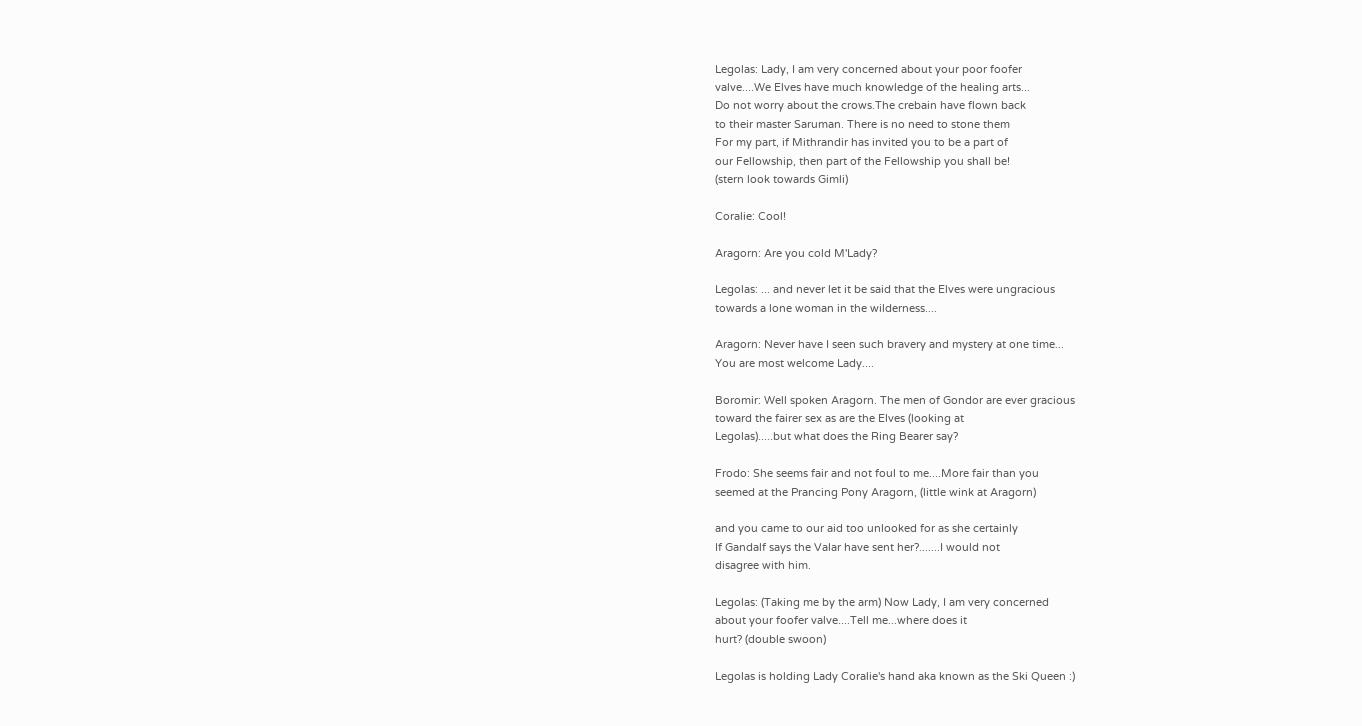Legolas: Lady, I am very concerned about your poor foofer
valve....We Elves have much knowledge of the healing arts...
Do not worry about the crows.The crebain have flown back
to their master Saruman. There is no need to stone them
For my part, if Mithrandir has invited you to be a part of
our Fellowship, then part of the Fellowship you shall be!
(stern look towards Gimli)

Coralie: Cool!

Aragorn: Are you cold M'Lady?

Legolas: ... and never let it be said that the Elves were ungracious
towards a lone woman in the wilderness....

Aragorn: Never have I seen such bravery and mystery at one time...
You are most welcome Lady....

Boromir: Well spoken Aragorn. The men of Gondor are ever gracious
toward the fairer sex as are the Elves (looking at
Legolas).....but what does the Ring Bearer say?

Frodo: She seems fair and not foul to me....More fair than you
seemed at the Prancing Pony Aragorn, (little wink at Aragorn)

and you came to our aid too unlooked for as she certainly
If Gandalf says the Valar have sent her?.......I would not
disagree with him.

Legolas: (Taking me by the arm) Now Lady, I am very concerned
about your foofer valve....Tell me...where does it
hurt? (double swoon)

Legolas is holding Lady Coralie's hand aka known as the Ski Queen :)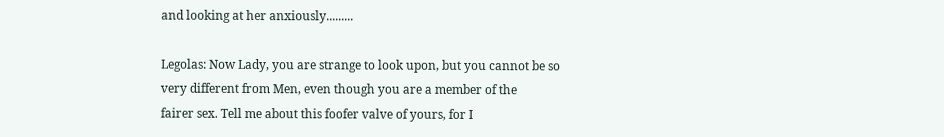and looking at her anxiously.........

Legolas: Now Lady, you are strange to look upon, but you cannot be so
very different from Men, even though you are a member of the
fairer sex. Tell me about this foofer valve of yours, for I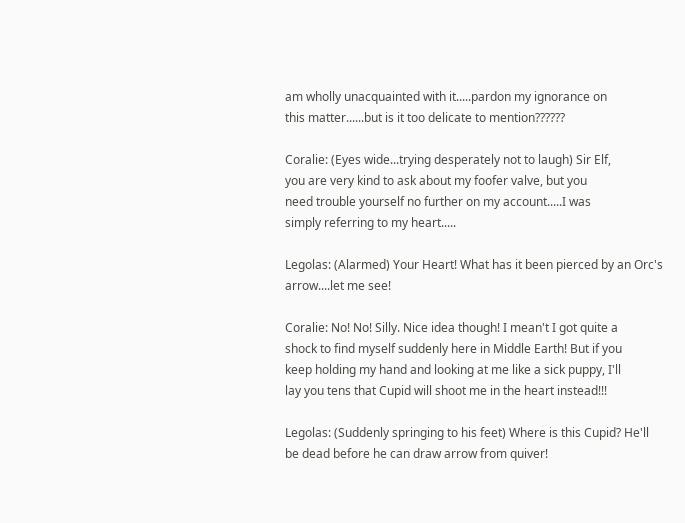am wholly unacquainted with it.....pardon my ignorance on
this matter......but is it too delicate to mention??????

Coralie: (Eyes wide...trying desperately not to laugh) Sir Elf,
you are very kind to ask about my foofer valve, but you
need trouble yourself no further on my account.....I was
simply referring to my heart.....

Legolas: (Alarmed) Your Heart! What has it been pierced by an Orc's
arrow....let me see!

Coralie: No! No! Silly. Nice idea though! I mean't I got quite a
shock to find myself suddenly here in Middle Earth! But if you
keep holding my hand and looking at me like a sick puppy, I'll
lay you tens that Cupid will shoot me in the heart instead!!!

Legolas: (Suddenly springing to his feet) Where is this Cupid? He'll
be dead before he can draw arrow from quiver!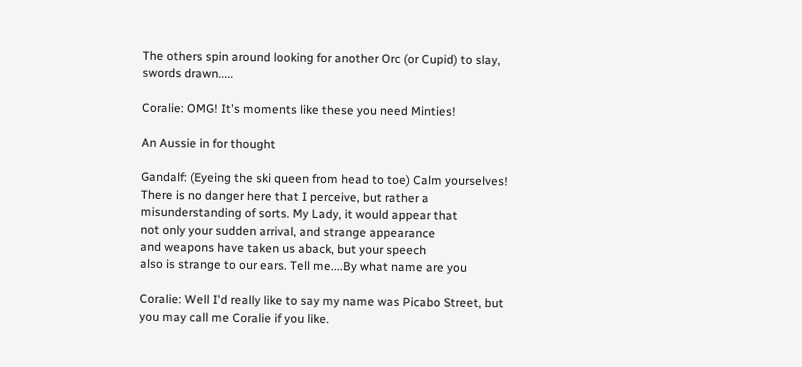The others spin around looking for another Orc (or Cupid) to slay,
swords drawn.....

Coralie: OMG! It's moments like these you need Minties!

An Aussie in for thought

Gandalf: (Eyeing the ski queen from head to toe) Calm yourselves!
There is no danger here that I perceive, but rather a
misunderstanding of sorts. My Lady, it would appear that
not only your sudden arrival, and strange appearance
and weapons have taken us aback, but your speech
also is strange to our ears. Tell me....By what name are you

Coralie: Well I'd really like to say my name was Picabo Street, but
you may call me Coralie if you like.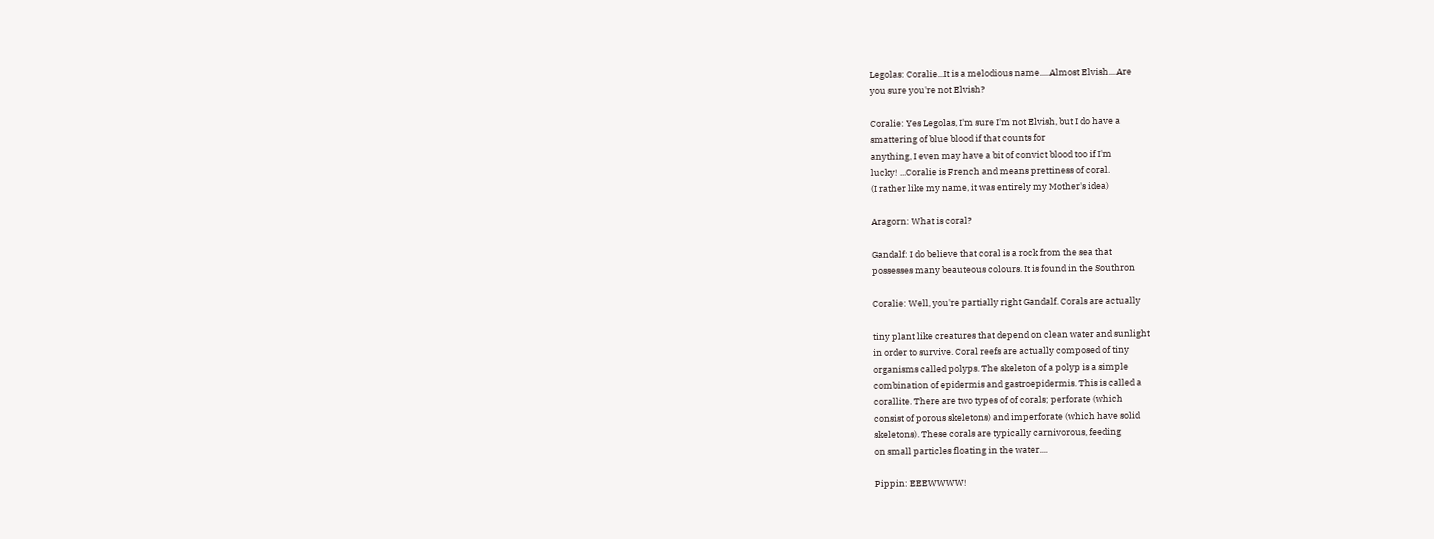Legolas: Coralie...It is a melodious name.....Almost Elvish....Are
you sure you're not Elvish?

Coralie: Yes Legolas, I'm sure I'm not Elvish, but I do have a
smattering of blue blood if that counts for
anything, I even may have a bit of convict blood too if I'm
lucky! ...Coralie is French and means prettiness of coral.
(I rather like my name, it was entirely my Mother's idea)

Aragorn: What is coral?

Gandalf: I do believe that coral is a rock from the sea that
possesses many beauteous colours. It is found in the Southron

Coralie: Well, you're partially right Gandalf. Corals are actually

tiny plant like creatures that depend on clean water and sunlight
in order to survive. Coral reefs are actually composed of tiny
organisms called polyps. The skeleton of a polyp is a simple
combination of epidermis and gastroepidermis. This is called a
corallite. There are two types of of corals; perforate (which
consist of porous skeletons) and imperforate (which have solid
skeletons). These corals are typically carnivorous, feeding
on small particles floating in the water....

Pippin: EEEWWWW!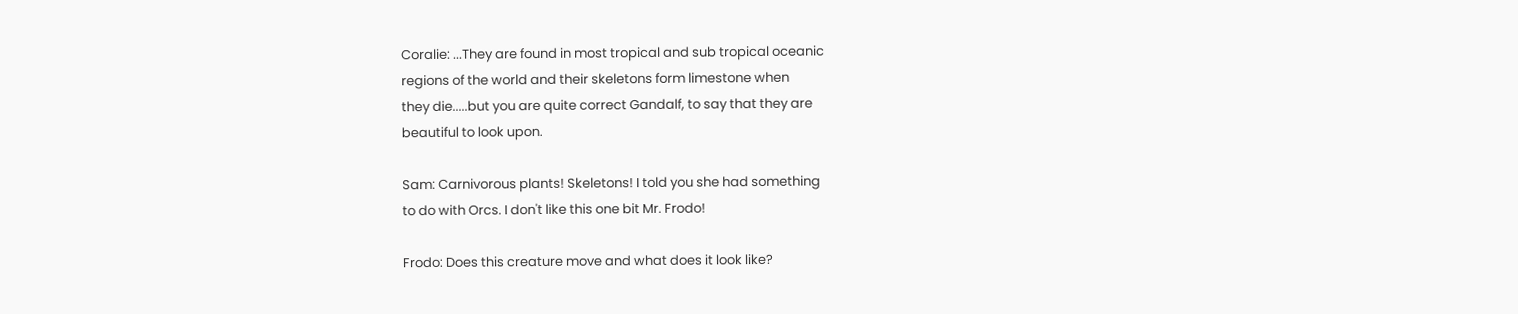Coralie: ...They are found in most tropical and sub tropical oceanic
regions of the world and their skeletons form limestone when
they die.....but you are quite correct Gandalf, to say that they are
beautiful to look upon.

Sam: Carnivorous plants! Skeletons! I told you she had something
to do with Orcs. I don't like this one bit Mr. Frodo!

Frodo: Does this creature move and what does it look like?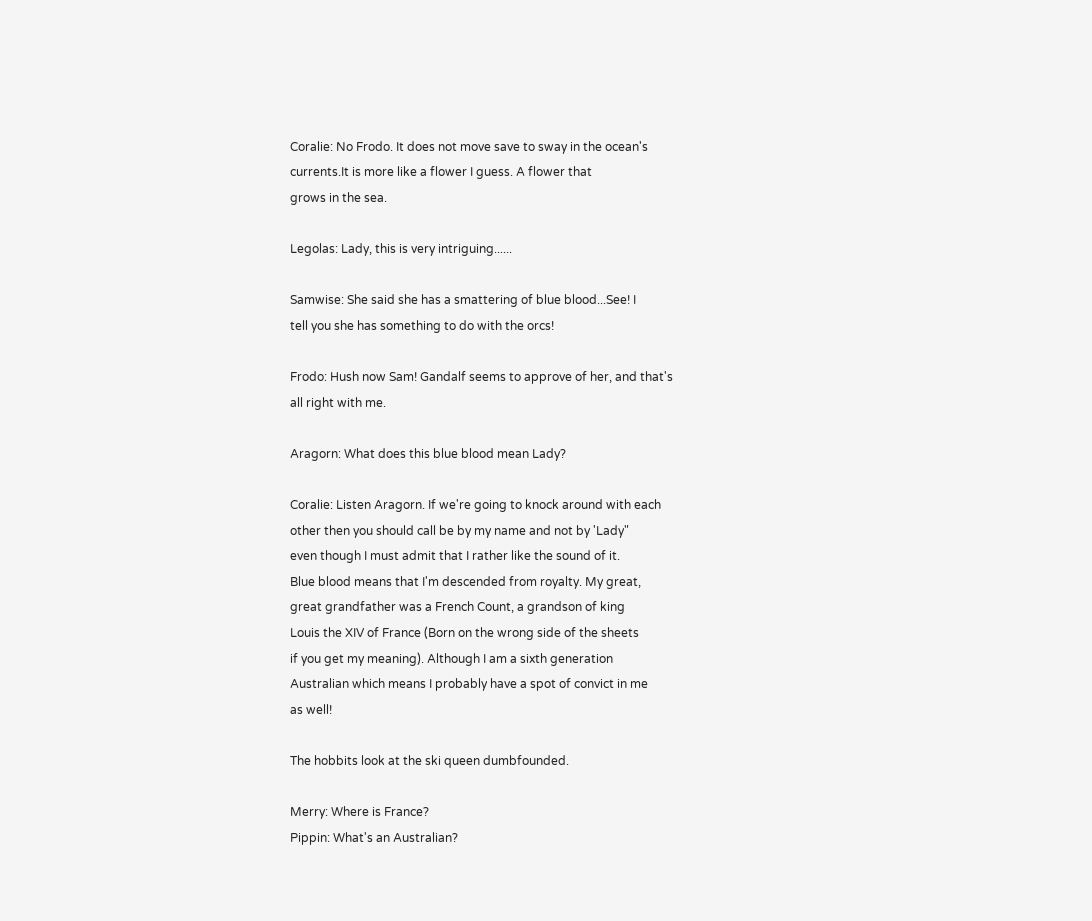Coralie: No Frodo. It does not move save to sway in the ocean's
currents.It is more like a flower I guess. A flower that
grows in the sea.

Legolas: Lady, this is very intriguing......

Samwise: She said she has a smattering of blue blood...See! I
tell you she has something to do with the orcs!

Frodo: Hush now Sam! Gandalf seems to approve of her, and that's
all right with me.

Aragorn: What does this blue blood mean Lady?

Coralie: Listen Aragorn. If we're going to knock around with each
other then you should call be by my name and not by 'Lady"
even though I must admit that I rather like the sound of it.
Blue blood means that I'm descended from royalty. My great,
great grandfather was a French Count, a grandson of king
Louis the XIV of France (Born on the wrong side of the sheets
if you get my meaning). Although I am a sixth generation
Australian which means I probably have a spot of convict in me
as well!

The hobbits look at the ski queen dumbfounded.

Merry: Where is France?
Pippin: What's an Australian?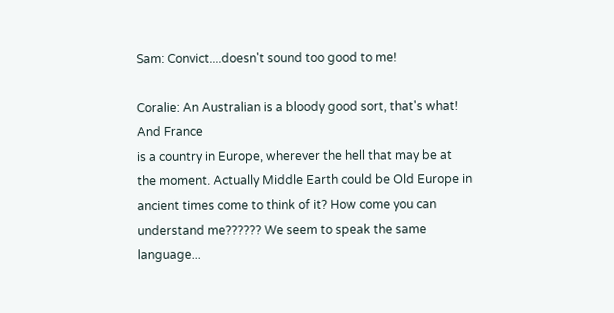Sam: Convict....doesn't sound too good to me!

Coralie: An Australian is a bloody good sort, that's what! And France
is a country in Europe, wherever the hell that may be at
the moment. Actually Middle Earth could be Old Europe in
ancient times come to think of it? How come you can
understand me?????? We seem to speak the same language...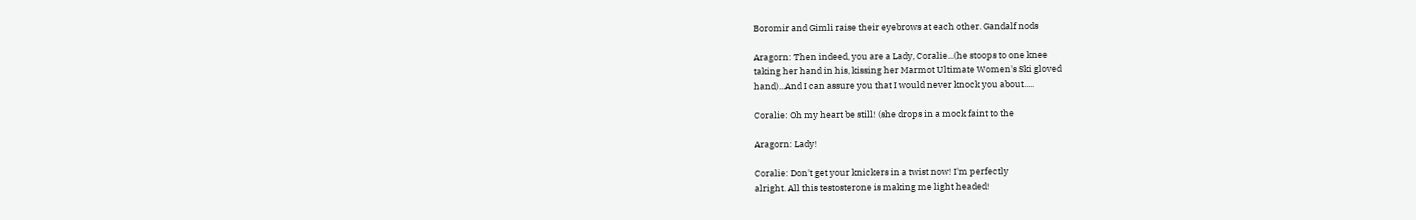Boromir and Gimli raise their eyebrows at each other. Gandalf nods

Aragorn: Then indeed, you are a Lady, Coralie...(he stoops to one knee
taking her hand in his, kissing her Marmot Ultimate Women's Ski gloved
hand)...And I can assure you that I would never knock you about.....

Coralie: Oh my heart be still! (she drops in a mock faint to the

Aragorn: Lady!

Coralie: Don't get your knickers in a twist now! I'm perfectly
alright. All this testosterone is making me light headed!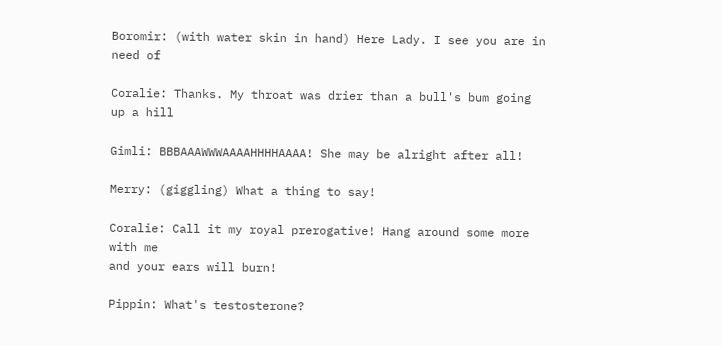Boromir: (with water skin in hand) Here Lady. I see you are in need of

Coralie: Thanks. My throat was drier than a bull's bum going up a hill

Gimli: BBBAAAWWWAAAAHHHHAAAA! She may be alright after all!

Merry: (giggling) What a thing to say!

Coralie: Call it my royal prerogative! Hang around some more with me
and your ears will burn!

Pippin: What's testosterone?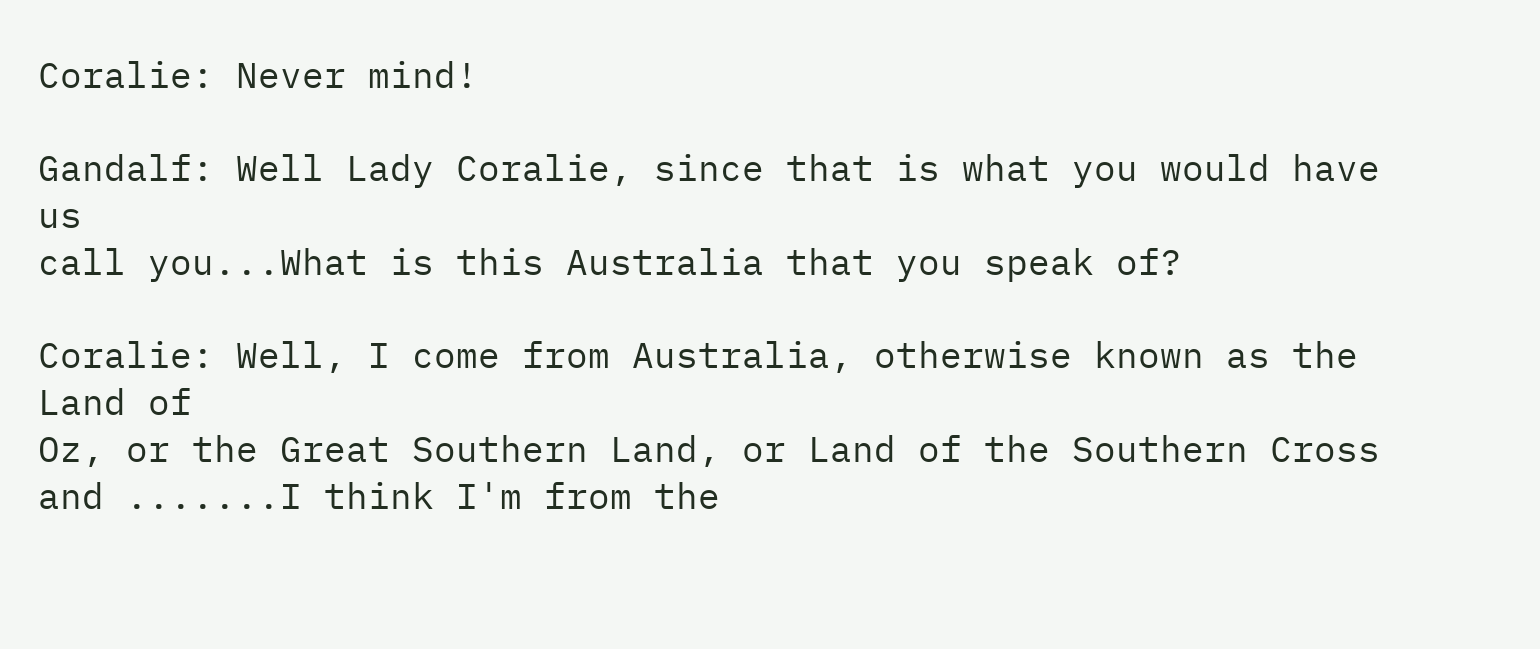Coralie: Never mind!

Gandalf: Well Lady Coralie, since that is what you would have us
call you...What is this Australia that you speak of?

Coralie: Well, I come from Australia, otherwise known as the Land of
Oz, or the Great Southern Land, or Land of the Southern Cross
and .......I think I'm from the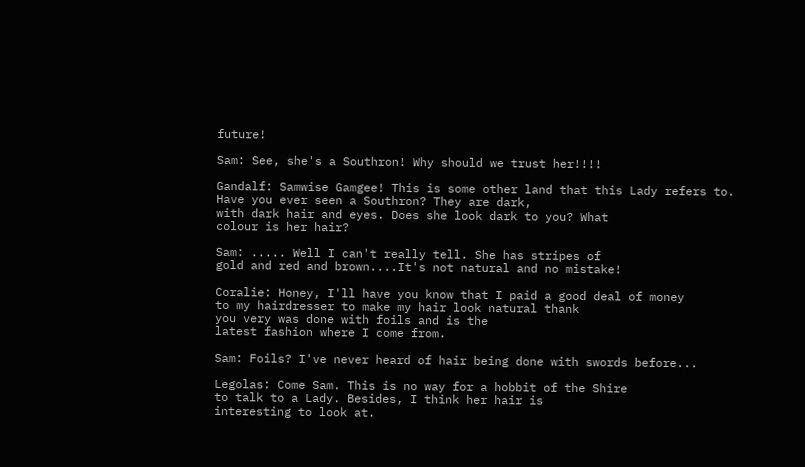future!

Sam: See, she's a Southron! Why should we trust her!!!!

Gandalf: Samwise Gamgee! This is some other land that this Lady refers to.
Have you ever seen a Southron? They are dark,
with dark hair and eyes. Does she look dark to you? What
colour is her hair?

Sam: ..... Well I can't really tell. She has stripes of
gold and red and brown....It's not natural and no mistake!

Coralie: Honey, I'll have you know that I paid a good deal of money
to my hairdresser to make my hair look natural thank
you very was done with foils and is the
latest fashion where I come from.

Sam: Foils? I've never heard of hair being done with swords before...

Legolas: Come Sam. This is no way for a hobbit of the Shire
to talk to a Lady. Besides, I think her hair is
interesting to look at.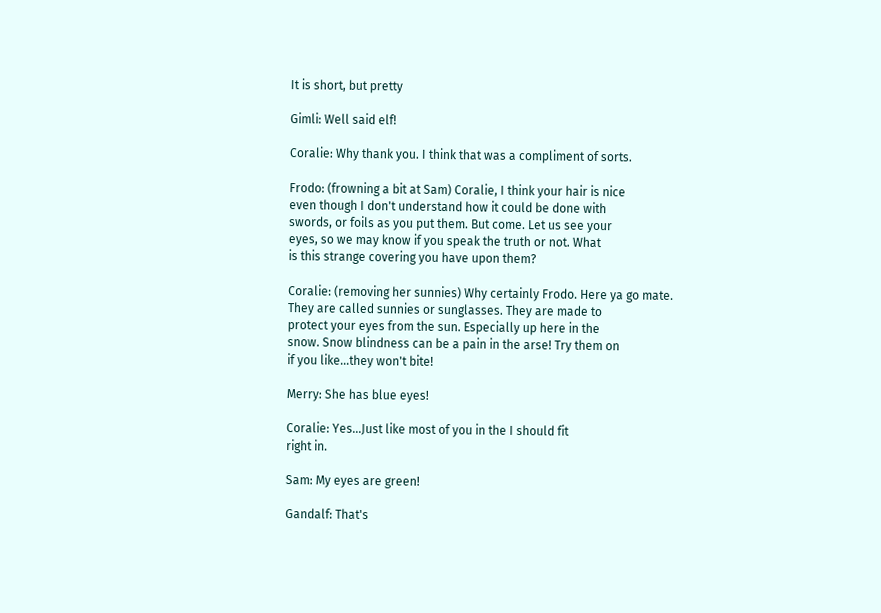It is short, but pretty

Gimli: Well said elf!

Coralie: Why thank you. I think that was a compliment of sorts.

Frodo: (frowning a bit at Sam) Coralie, I think your hair is nice
even though I don't understand how it could be done with
swords, or foils as you put them. But come. Let us see your
eyes, so we may know if you speak the truth or not. What
is this strange covering you have upon them?

Coralie: (removing her sunnies) Why certainly Frodo. Here ya go mate.
They are called sunnies or sunglasses. They are made to
protect your eyes from the sun. Especially up here in the
snow. Snow blindness can be a pain in the arse! Try them on
if you like...they won't bite!

Merry: She has blue eyes!

Coralie: Yes...Just like most of you in the I should fit
right in.

Sam: My eyes are green!

Gandalf: That's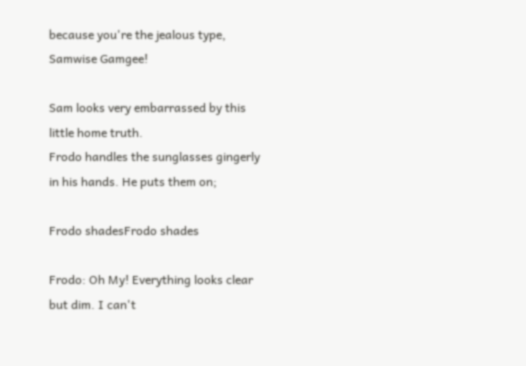because you're the jealous type, Samwise Gamgee!

Sam looks very embarrassed by this little home truth.
Frodo handles the sunglasses gingerly in his hands. He puts them on;

Frodo shadesFrodo shades

Frodo: Oh My! Everything looks clear but dim. I can't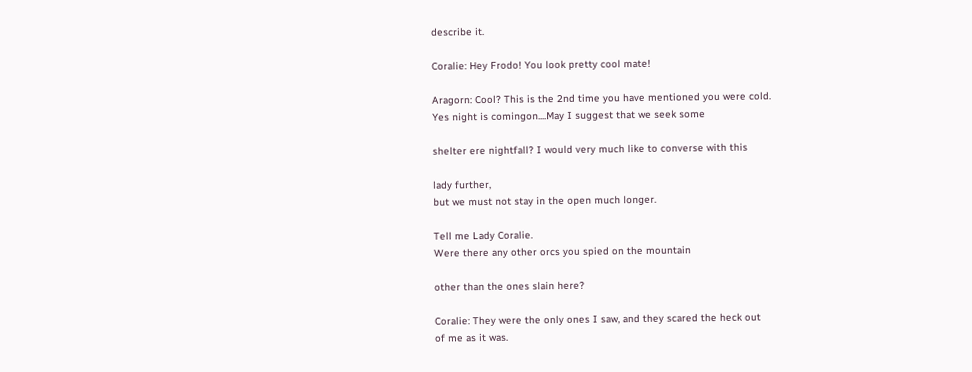describe it.

Coralie: Hey Frodo! You look pretty cool mate!

Aragorn: Cool? This is the 2nd time you have mentioned you were cold.
Yes night is comingon....May I suggest that we seek some

shelter ere nightfall? I would very much like to converse with this

lady further,
but we must not stay in the open much longer.

Tell me Lady Coralie.
Were there any other orcs you spied on the mountain

other than the ones slain here?

Coralie: They were the only ones I saw, and they scared the heck out
of me as it was.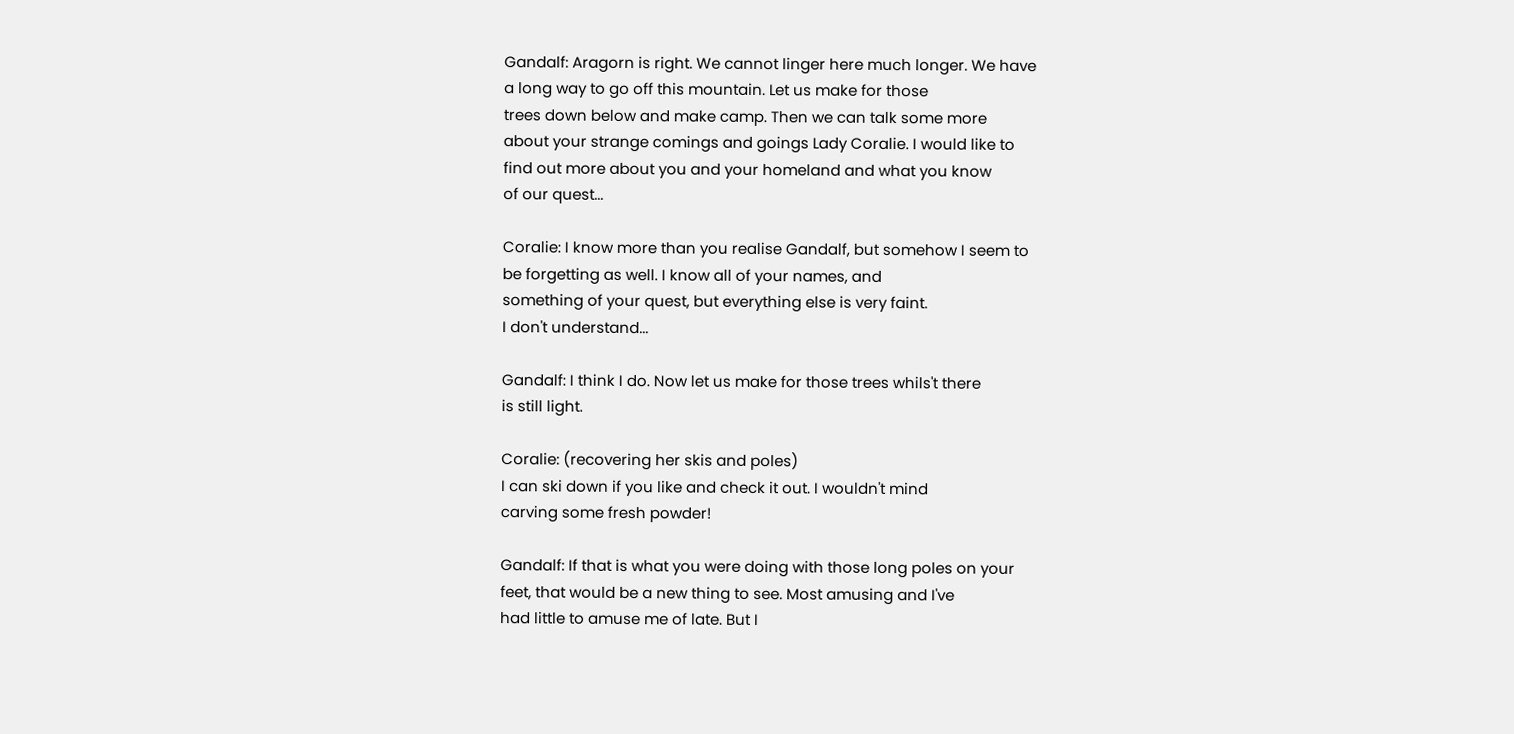Gandalf: Aragorn is right. We cannot linger here much longer. We have
a long way to go off this mountain. Let us make for those
trees down below and make camp. Then we can talk some more
about your strange comings and goings Lady Coralie. I would like to
find out more about you and your homeland and what you know
of our quest...

Coralie: I know more than you realise Gandalf, but somehow I seem to
be forgetting as well. I know all of your names, and
something of your quest, but everything else is very faint.
I don't understand...

Gandalf: I think I do. Now let us make for those trees whils't there
is still light.

Coralie: (recovering her skis and poles)
I can ski down if you like and check it out. I wouldn't mind
carving some fresh powder!

Gandalf: If that is what you were doing with those long poles on your
feet, that would be a new thing to see. Most amusing and I've
had little to amuse me of late. But I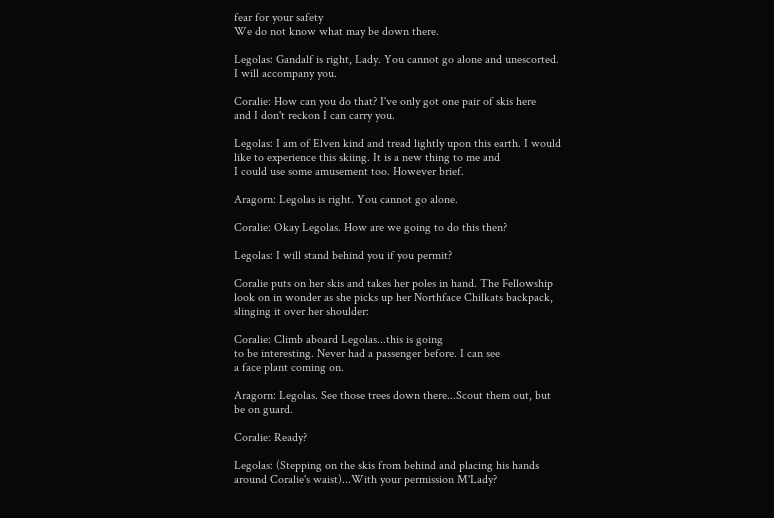fear for your safety
We do not know what may be down there.

Legolas: Gandalf is right, Lady. You cannot go alone and unescorted.
I will accompany you.

Coralie: How can you do that? I've only got one pair of skis here
and I don't reckon I can carry you.

Legolas: I am of Elven kind and tread lightly upon this earth. I would
like to experience this skiing. It is a new thing to me and
I could use some amusement too. However brief.

Aragorn: Legolas is right. You cannot go alone.

Coralie: Okay Legolas. How are we going to do this then?

Legolas: I will stand behind you if you permit?

Coralie puts on her skis and takes her poles in hand. The Fellowship
look on in wonder as she picks up her Northface Chilkats backpack,
slinging it over her shoulder:

Coralie: Climb aboard Legolas...this is going
to be interesting. Never had a passenger before. I can see
a face plant coming on.

Aragorn: Legolas. See those trees down there...Scout them out, but
be on guard.

Coralie: Ready?

Legolas: (Stepping on the skis from behind and placing his hands
around Coralie's waist)...With your permission M'Lady?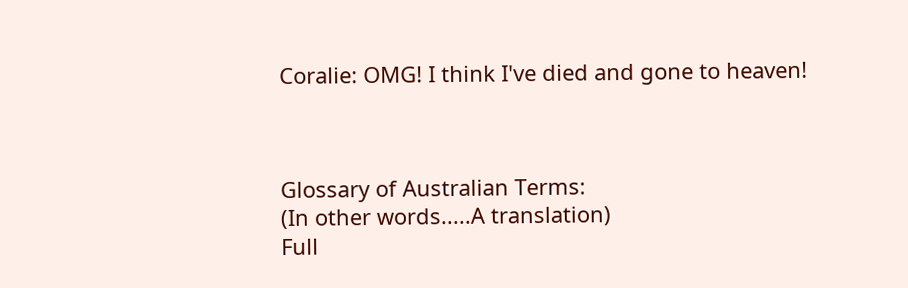Coralie: OMG! I think I've died and gone to heaven!



Glossary of Australian Terms:
(In other words.....A translation)
Full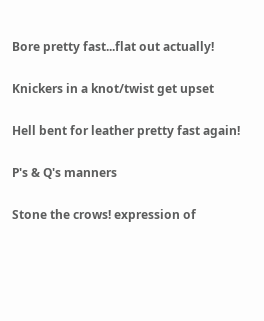Bore pretty fast...flat out actually!

Knickers in a knot/twist get upset

Hell bent for leather pretty fast again!

P's & Q's manners

Stone the crows! expression of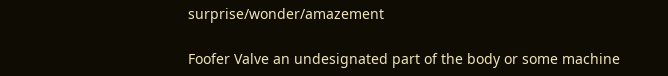surprise/wonder/amazement

Foofer Valve an undesignated part of the body or some machine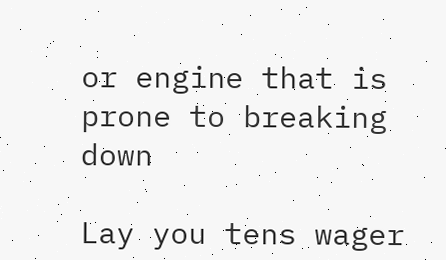or engine that is prone to breaking down

Lay you tens wager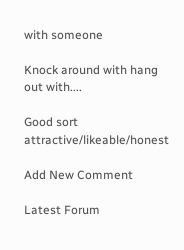with someone

Knock around with hang out with....

Good sort attractive/likeable/honest

Add New Comment

Latest Forum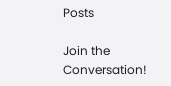Posts

Join the Conversation!